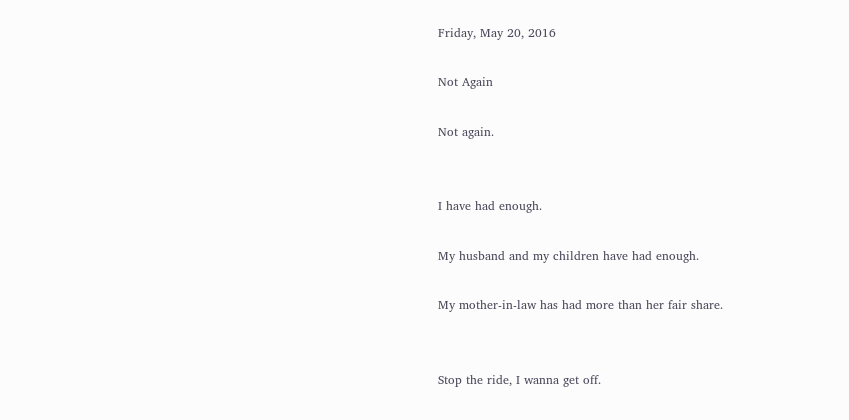Friday, May 20, 2016

Not Again

Not again.


I have had enough.

My husband and my children have had enough.

My mother-in-law has had more than her fair share.


Stop the ride, I wanna get off.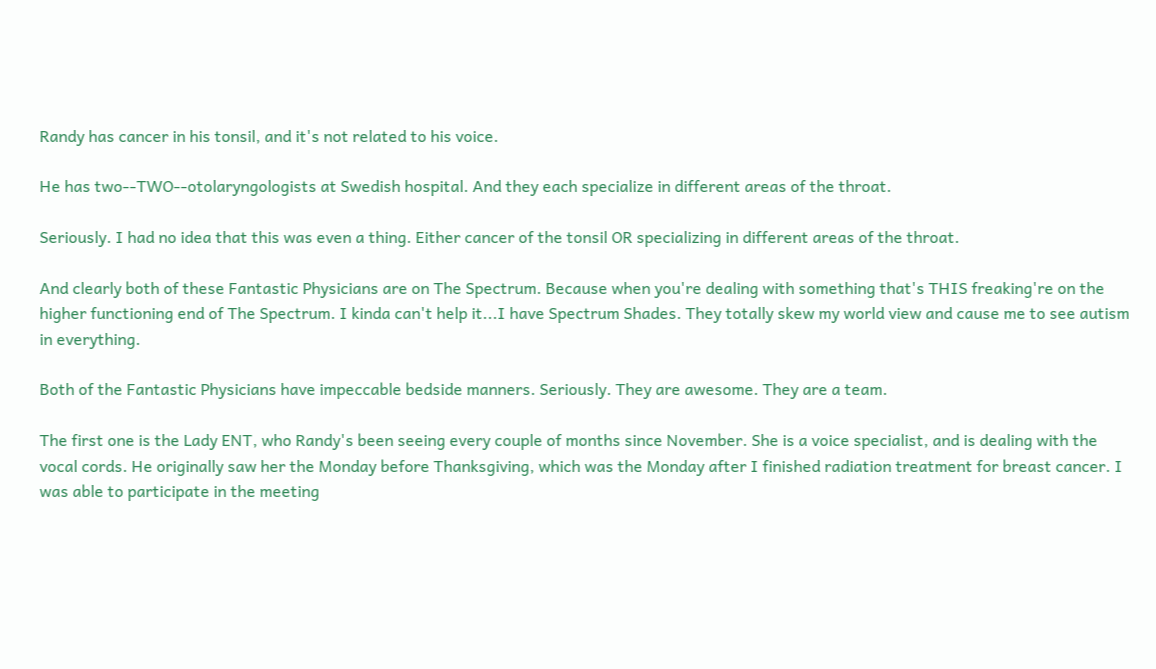Randy has cancer in his tonsil, and it's not related to his voice.

He has two--TWO--otolaryngologists at Swedish hospital. And they each specialize in different areas of the throat.

Seriously. I had no idea that this was even a thing. Either cancer of the tonsil OR specializing in different areas of the throat.

And clearly both of these Fantastic Physicians are on The Spectrum. Because when you're dealing with something that's THIS freaking're on the higher functioning end of The Spectrum. I kinda can't help it...I have Spectrum Shades. They totally skew my world view and cause me to see autism in everything.

Both of the Fantastic Physicians have impeccable bedside manners. Seriously. They are awesome. They are a team.

The first one is the Lady ENT, who Randy's been seeing every couple of months since November. She is a voice specialist, and is dealing with the vocal cords. He originally saw her the Monday before Thanksgiving, which was the Monday after I finished radiation treatment for breast cancer. I was able to participate in the meeting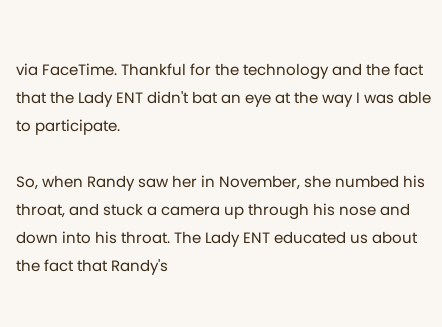via FaceTime. Thankful for the technology and the fact that the Lady ENT didn't bat an eye at the way I was able to participate.

So, when Randy saw her in November, she numbed his throat, and stuck a camera up through his nose and down into his throat. The Lady ENT educated us about the fact that Randy's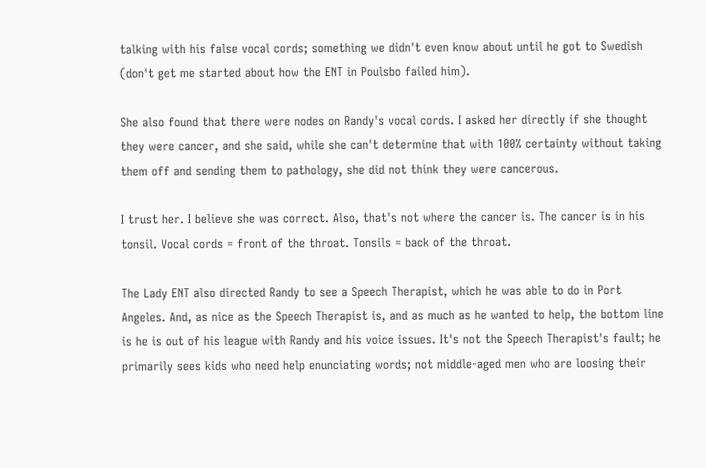talking with his false vocal cords; something we didn't even know about until he got to Swedish (don't get me started about how the ENT in Poulsbo failed him).

She also found that there were nodes on Randy's vocal cords. I asked her directly if she thought they were cancer, and she said, while she can't determine that with 100% certainty without taking them off and sending them to pathology, she did not think they were cancerous.

I trust her. I believe she was correct. Also, that's not where the cancer is. The cancer is in his tonsil. Vocal cords = front of the throat. Tonsils = back of the throat.

The Lady ENT also directed Randy to see a Speech Therapist, which he was able to do in Port Angeles. And, as nice as the Speech Therapist is, and as much as he wanted to help, the bottom line is he is out of his league with Randy and his voice issues. It's not the Speech Therapist's fault; he primarily sees kids who need help enunciating words; not middle-aged men who are loosing their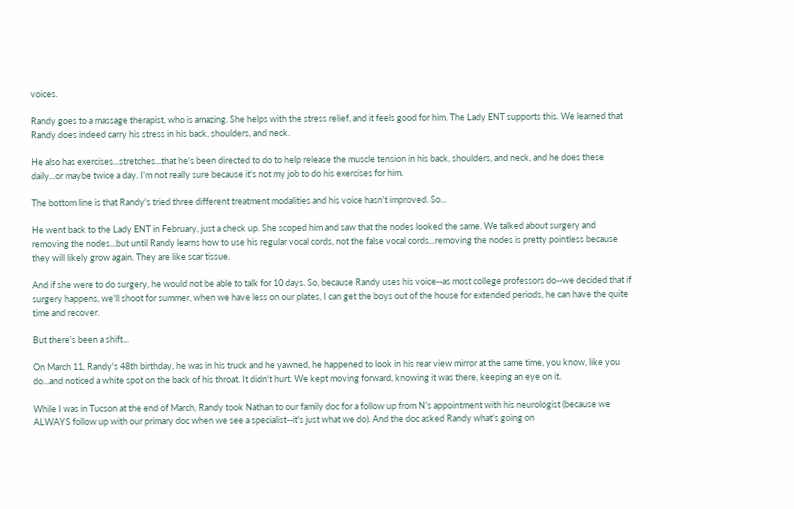voices.

Randy goes to a massage therapist, who is amazing. She helps with the stress relief, and it feels good for him. The Lady ENT supports this. We learned that Randy does indeed carry his stress in his back, shoulders, and neck.

He also has exercises...stretches...that he's been directed to do to help release the muscle tension in his back, shoulders, and neck, and he does these daily...or maybe twice a day. I'm not really sure because it's not my job to do his exercises for him.

The bottom line is that Randy's tried three different treatment modalities and his voice hasn't improved. So...

He went back to the Lady ENT in February, just a check up. She scoped him and saw that the nodes looked the same. We talked about surgery and removing the nodes...but until Randy learns how to use his regular vocal cords, not the false vocal cords...removing the nodes is pretty pointless because they will likely grow again. They are like scar tissue.

And if she were to do surgery, he would not be able to talk for 10 days. So, because Randy uses his voice--as most college professors do--we decided that if surgery happens, we'll shoot for summer, when we have less on our plates, I can get the boys out of the house for extended periods, he can have the quite time and recover.

But there's been a shift...

On March 11, Randy's 48th birthday, he was in his truck and he yawned, he happened to look in his rear view mirror at the same time, you know, like you do...and noticed a white spot on the back of his throat. It didn't hurt. We kept moving forward, knowing it was there, keeping an eye on it.

While I was in Tucson at the end of March, Randy took Nathan to our family doc for a follow up from N's appointment with his neurologist (because we ALWAYS follow up with our primary doc when we see a specialist--it's just what we do). And the doc asked Randy what's going on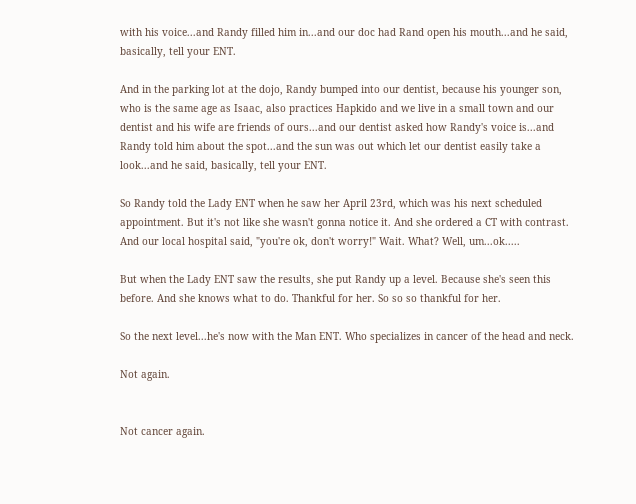with his voice...and Randy filled him in...and our doc had Rand open his mouth...and he said, basically, tell your ENT.

And in the parking lot at the dojo, Randy bumped into our dentist, because his younger son, who is the same age as Isaac, also practices Hapkido and we live in a small town and our dentist and his wife are friends of ours...and our dentist asked how Randy's voice is...and Randy told him about the spot...and the sun was out which let our dentist easily take a look...and he said, basically, tell your ENT.

So Randy told the Lady ENT when he saw her April 23rd, which was his next scheduled appointment. But it's not like she wasn't gonna notice it. And she ordered a CT with contrast. And our local hospital said, "you're ok, don't worry!" Wait. What? Well, um...ok.....

But when the Lady ENT saw the results, she put Randy up a level. Because she's seen this before. And she knows what to do. Thankful for her. So so so thankful for her.

So the next level...he's now with the Man ENT. Who specializes in cancer of the head and neck.

Not again.


Not cancer again.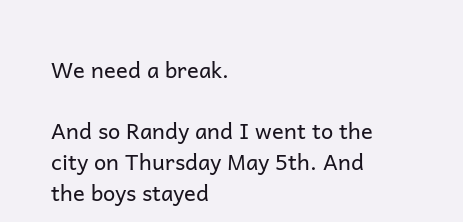We need a break.

And so Randy and I went to the city on Thursday May 5th. And the boys stayed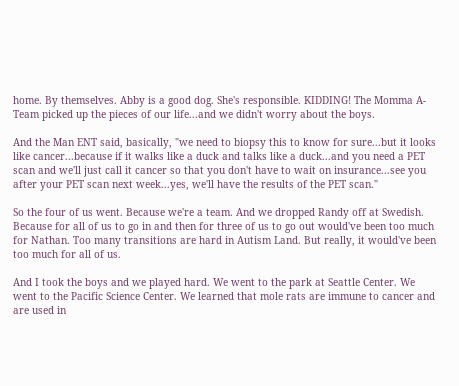home. By themselves. Abby is a good dog. She's responsible. KIDDING! The Momma A-Team picked up the pieces of our life...and we didn't worry about the boys.

And the Man ENT said, basically, "we need to biopsy this to know for sure...but it looks like cancer...because if it walks like a duck and talks like a duck...and you need a PET scan and we'll just call it cancer so that you don't have to wait on insurance...see you after your PET scan next week...yes, we'll have the results of the PET scan."

So the four of us went. Because we're a team. And we dropped Randy off at Swedish. Because for all of us to go in and then for three of us to go out would've been too much for Nathan. Too many transitions are hard in Autism Land. But really, it would've been too much for all of us.

And I took the boys and we played hard. We went to the park at Seattle Center. We went to the Pacific Science Center. We learned that mole rats are immune to cancer and are used in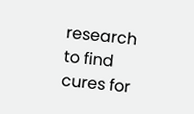research to find cures for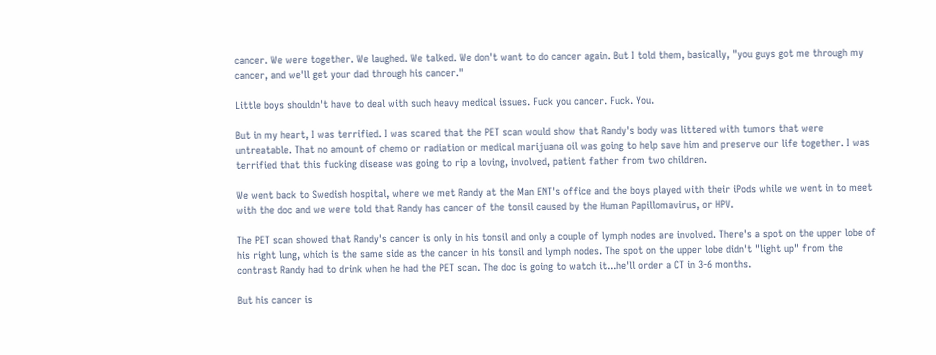cancer. We were together. We laughed. We talked. We don't want to do cancer again. But I told them, basically, "you guys got me through my cancer, and we'll get your dad through his cancer."

Little boys shouldn't have to deal with such heavy medical issues. Fuck you cancer. Fuck. You.

But in my heart, I was terrified. I was scared that the PET scan would show that Randy's body was littered with tumors that were untreatable. That no amount of chemo or radiation or medical marijuana oil was going to help save him and preserve our life together. I was terrified that this fucking disease was going to rip a loving, involved, patient father from two children.

We went back to Swedish hospital, where we met Randy at the Man ENT's office and the boys played with their iPods while we went in to meet with the doc and we were told that Randy has cancer of the tonsil caused by the Human Papillomavirus, or HPV.

The PET scan showed that Randy's cancer is only in his tonsil and only a couple of lymph nodes are involved. There's a spot on the upper lobe of his right lung, which is the same side as the cancer in his tonsil and lymph nodes. The spot on the upper lobe didn't "light up" from the contrast Randy had to drink when he had the PET scan. The doc is going to watch it...he'll order a CT in 3-6 months.

But his cancer is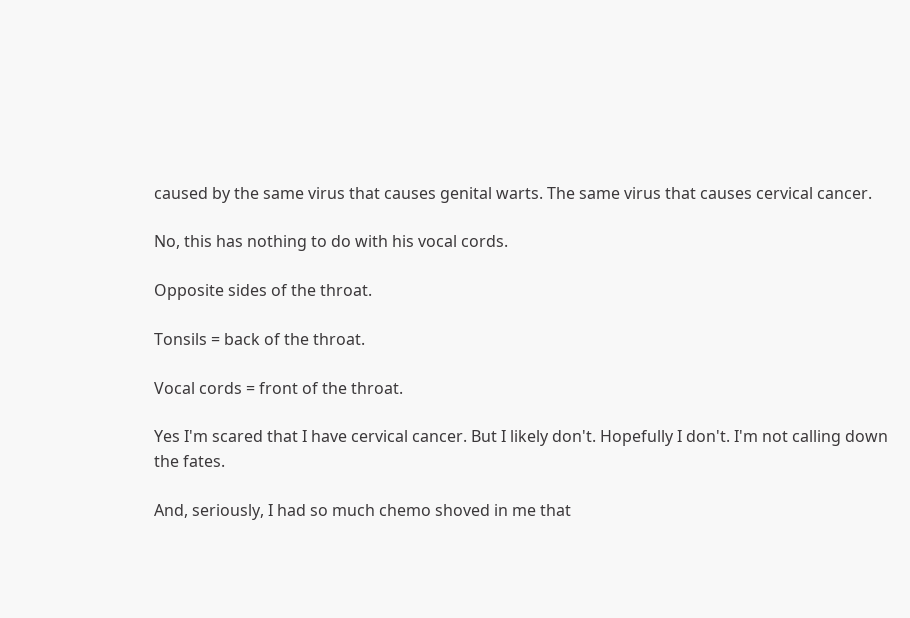caused by the same virus that causes genital warts. The same virus that causes cervical cancer.

No, this has nothing to do with his vocal cords.

Opposite sides of the throat.

Tonsils = back of the throat.

Vocal cords = front of the throat.

Yes I'm scared that I have cervical cancer. But I likely don't. Hopefully I don't. I'm not calling down the fates.

And, seriously, I had so much chemo shoved in me that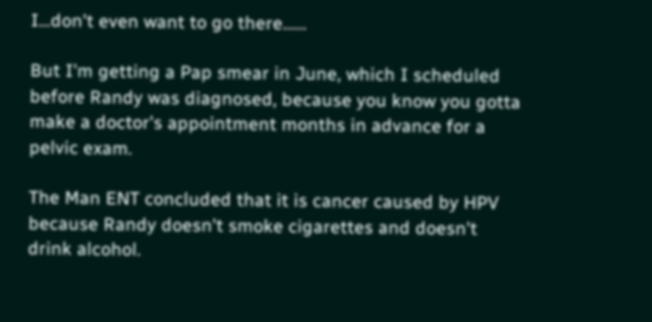I...don't even want to go there......

But I'm getting a Pap smear in June, which I scheduled before Randy was diagnosed, because you know you gotta make a doctor's appointment months in advance for a pelvic exam.

The Man ENT concluded that it is cancer caused by HPV because Randy doesn't smoke cigarettes and doesn't drink alcohol.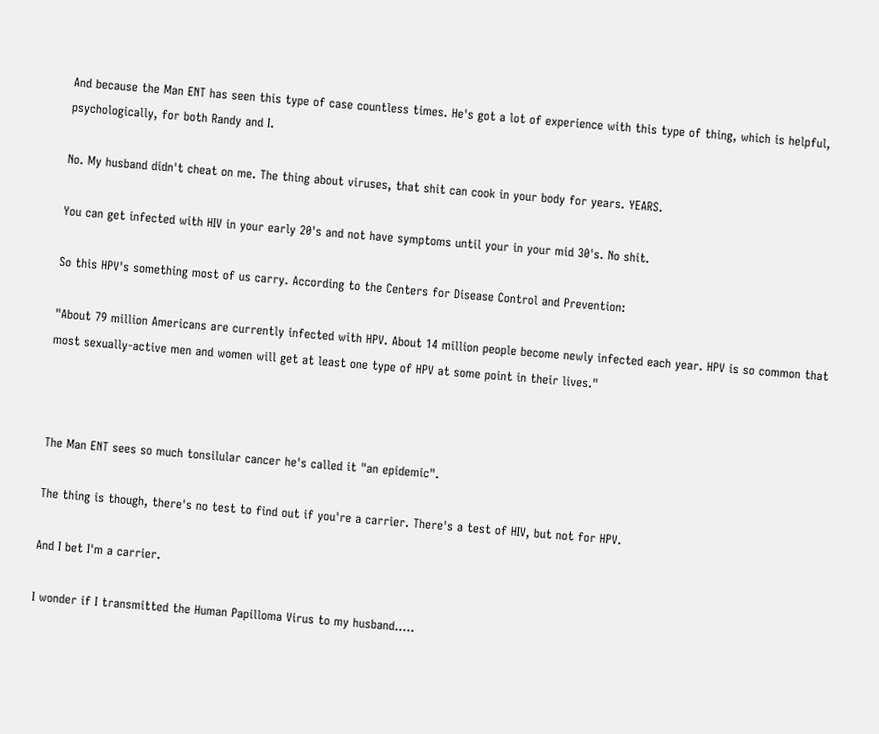And because the Man ENT has seen this type of case countless times. He's got a lot of experience with this type of thing, which is helpful, psychologically, for both Randy and I.

No. My husband didn't cheat on me. The thing about viruses, that shit can cook in your body for years. YEARS.

You can get infected with HIV in your early 20's and not have symptoms until your in your mid 30's. No shit.

So this HPV's something most of us carry. According to the Centers for Disease Control and Prevention:

"About 79 million Americans are currently infected with HPV. About 14 million people become newly infected each year. HPV is so common that most sexually-active men and women will get at least one type of HPV at some point in their lives."



The Man ENT sees so much tonsilular cancer he's called it "an epidemic".

The thing is though, there's no test to find out if you're a carrier. There's a test of HIV, but not for HPV.

And I bet I'm a carrier.

I wonder if I transmitted the Human Papilloma Virus to my husband.....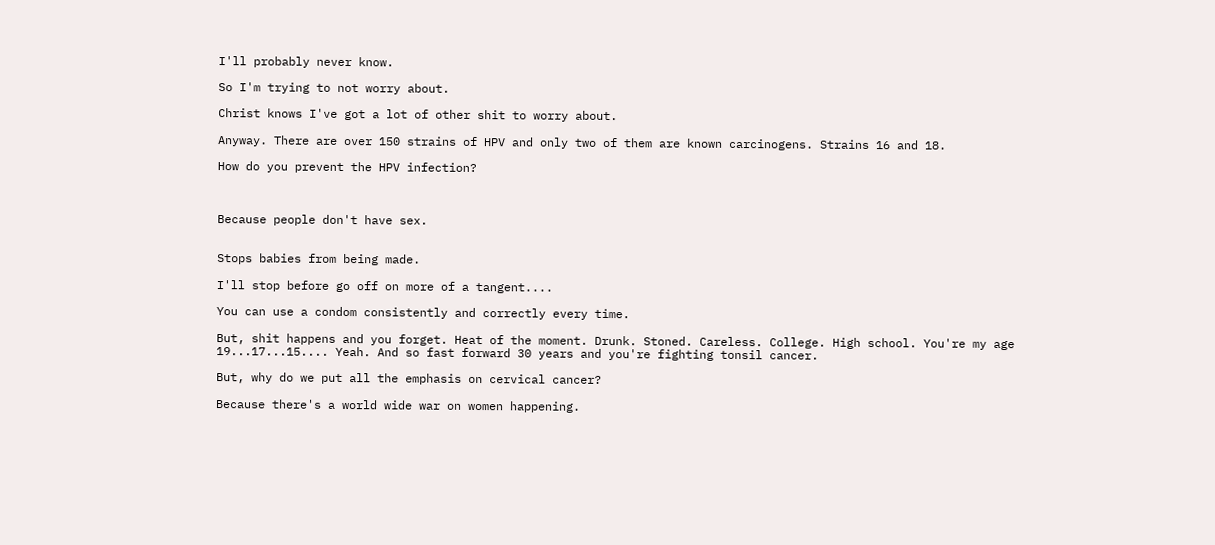I'll probably never know.

So I'm trying to not worry about.

Christ knows I've got a lot of other shit to worry about.

Anyway. There are over 150 strains of HPV and only two of them are known carcinogens. Strains 16 and 18.

How do you prevent the HPV infection?



Because people don't have sex.


Stops babies from being made.

I'll stop before go off on more of a tangent....

You can use a condom consistently and correctly every time.

But, shit happens and you forget. Heat of the moment. Drunk. Stoned. Careless. College. High school. You're my age 19...17...15.... Yeah. And so fast forward 30 years and you're fighting tonsil cancer.

But, why do we put all the emphasis on cervical cancer?

Because there's a world wide war on women happening.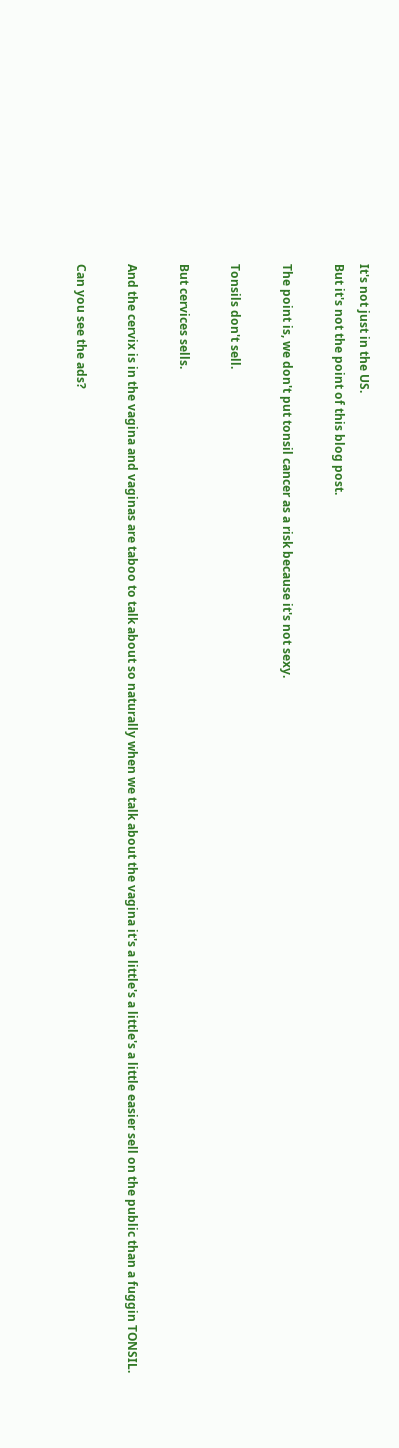It's not just in the US.
But it's not the point of this blog post.

The point is, we don't put tonsil cancer as a risk because it's not sexy.

Tonsils don't sell.

But cervices sells.

And the cervix is in the vagina and vaginas are taboo to talk about so naturally when we talk about the vagina it's a little's a little's a little easier sell on the public than a fuggin TONSIL.

Can you see the ads?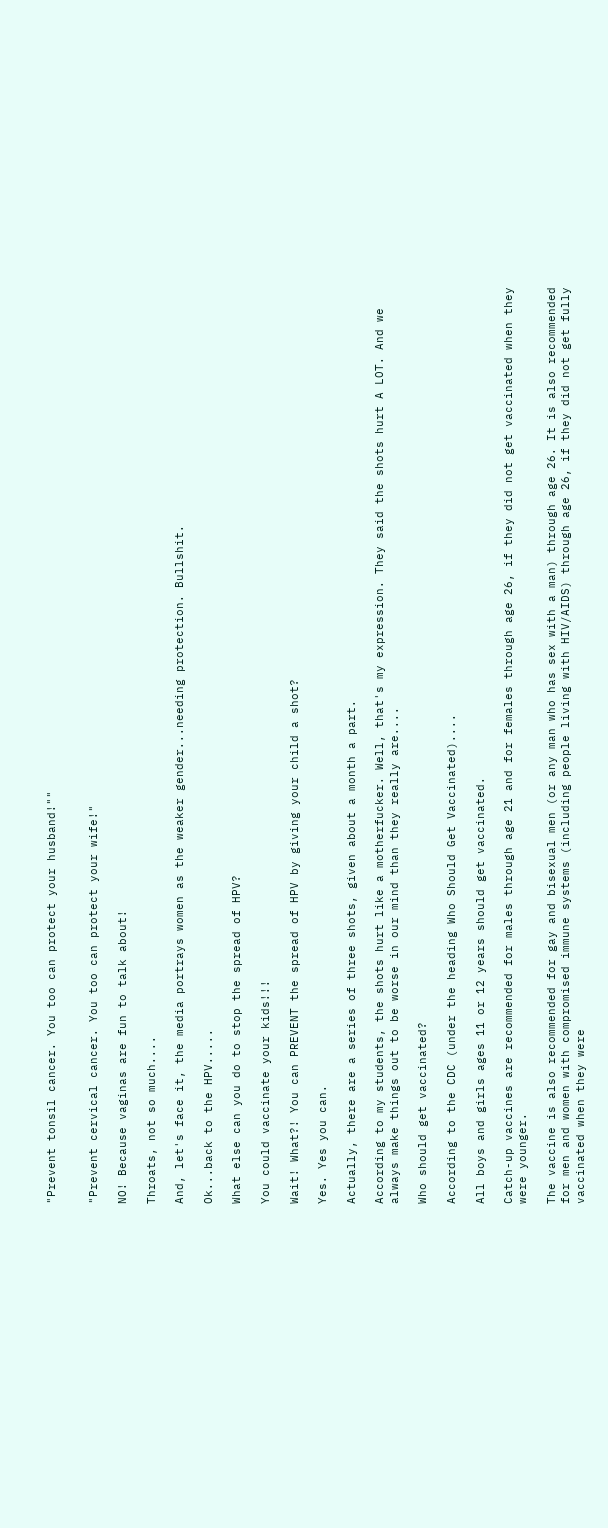"Prevent tonsil cancer. You too can protect your husband!""


"Prevent cervical cancer. You too can protect your wife!"

NO! Because vaginas are fun to talk about!

Throats, not so much....

And, let's face it, the media portrays women as the weaker gender...needing protection. Bullshit.

Ok...back to the HPV.....

What else can you do to stop the spread of HPV?

You could vaccinate your kids!!!

Wait! What?! You can PREVENT the spread of HPV by giving your child a shot?

Yes. Yes you can.

Actually, there are a series of three shots, given about a month a part.

According to my students, the shots hurt like a motherfucker. Well, that's my expression. They said the shots hurt A LOT. And we always make things out to be worse in our mind than they really are....

Who should get vaccinated?

According to the CDC (under the heading Who Should Get Vaccinated)....

All boys and girls ages 11 or 12 years should get vaccinated.

Catch-up vaccines are recommended for males through age 21 and for females through age 26, if they did not get vaccinated when they were younger.

The vaccine is also recommended for gay and bisexual men (or any man who has sex with a man) through age 26. It is also recommended for men and women with compromised immune systems (including people living with HIV/AIDS) through age 26, if they did not get fully vaccinated when they were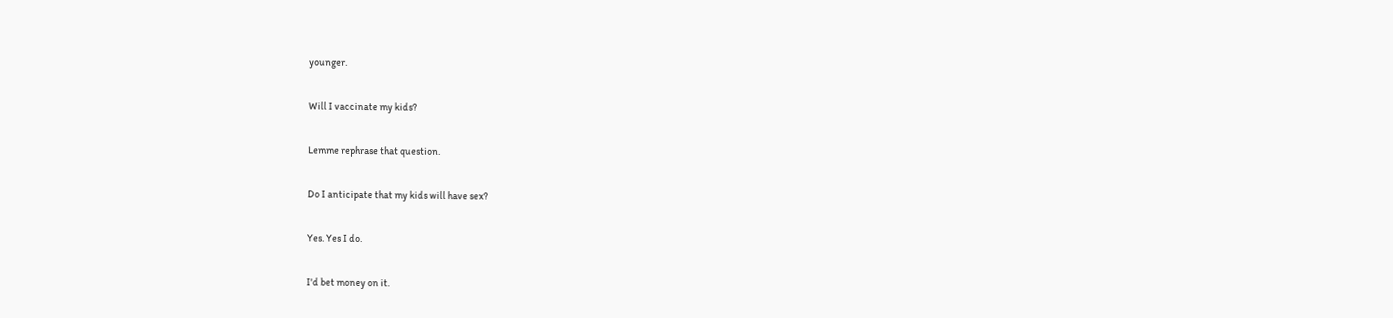younger.

Will I vaccinate my kids?

Lemme rephrase that question.

Do I anticipate that my kids will have sex?

Yes. Yes I do.

I'd bet money on it.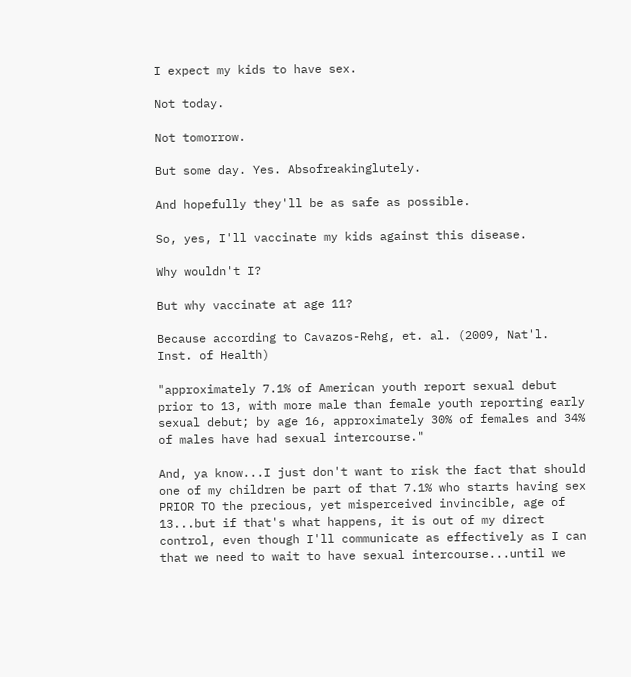I expect my kids to have sex.

Not today.

Not tomorrow.

But some day. Yes. Absofreakinglutely.

And hopefully they'll be as safe as possible.

So, yes, I'll vaccinate my kids against this disease.

Why wouldn't I?

But why vaccinate at age 11?

Because according to Cavazos-Rehg, et. al. (2009, Nat'l. Inst. of Health)

"approximately 7.1% of American youth report sexual debut prior to 13, with more male than female youth reporting early sexual debut; by age 16, approximately 30% of females and 34% of males have had sexual intercourse."

And, ya know...I just don't want to risk the fact that should one of my children be part of that 7.1% who starts having sex PRIOR TO the precious, yet misperceived invincible, age of 13...but if that's what happens, it is out of my direct control, even though I'll communicate as effectively as I can that we need to wait to have sexual intercourse...until we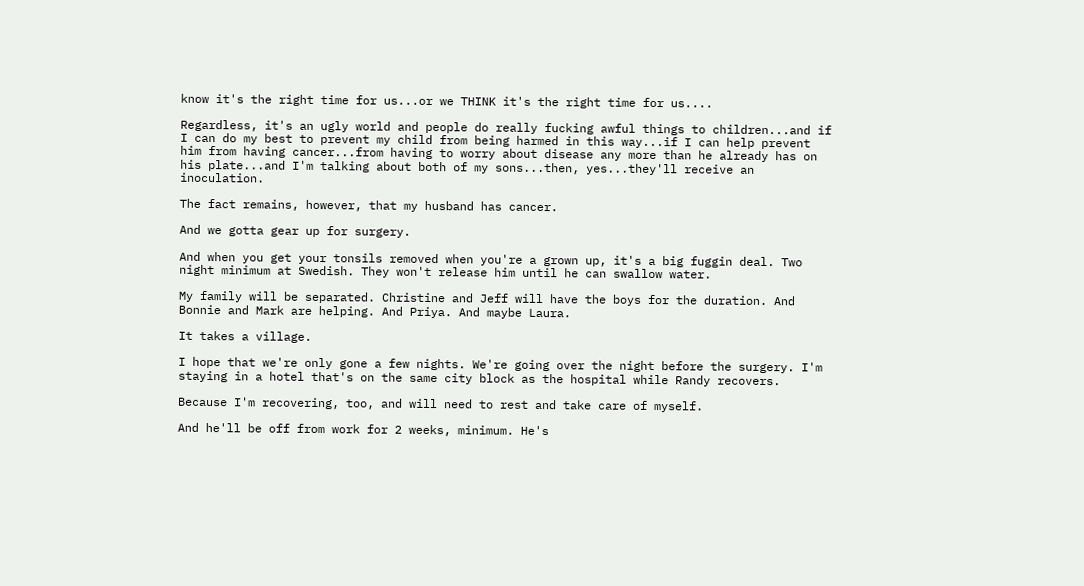know it's the right time for us...or we THINK it's the right time for us....

Regardless, it's an ugly world and people do really fucking awful things to children...and if I can do my best to prevent my child from being harmed in this way...if I can help prevent him from having cancer...from having to worry about disease any more than he already has on his plate...and I'm talking about both of my sons...then, yes...they'll receive an inoculation.

The fact remains, however, that my husband has cancer.

And we gotta gear up for surgery.

And when you get your tonsils removed when you're a grown up, it's a big fuggin deal. Two night minimum at Swedish. They won't release him until he can swallow water.

My family will be separated. Christine and Jeff will have the boys for the duration. And Bonnie and Mark are helping. And Priya. And maybe Laura.

It takes a village.

I hope that we're only gone a few nights. We're going over the night before the surgery. I'm staying in a hotel that's on the same city block as the hospital while Randy recovers.

Because I'm recovering, too, and will need to rest and take care of myself.

And he'll be off from work for 2 weeks, minimum. He's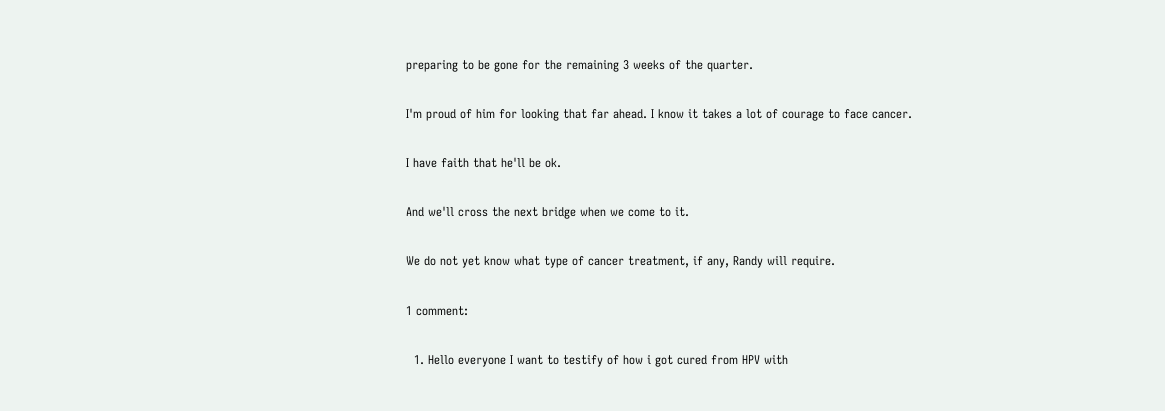preparing to be gone for the remaining 3 weeks of the quarter.

I'm proud of him for looking that far ahead. I know it takes a lot of courage to face cancer.

I have faith that he'll be ok.

And we'll cross the next bridge when we come to it.

We do not yet know what type of cancer treatment, if any, Randy will require.

1 comment:

  1. Hello everyone I want to testify of how i got cured from HPV with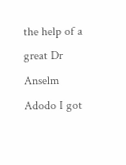the help of a great Dr Anselm Adodo I got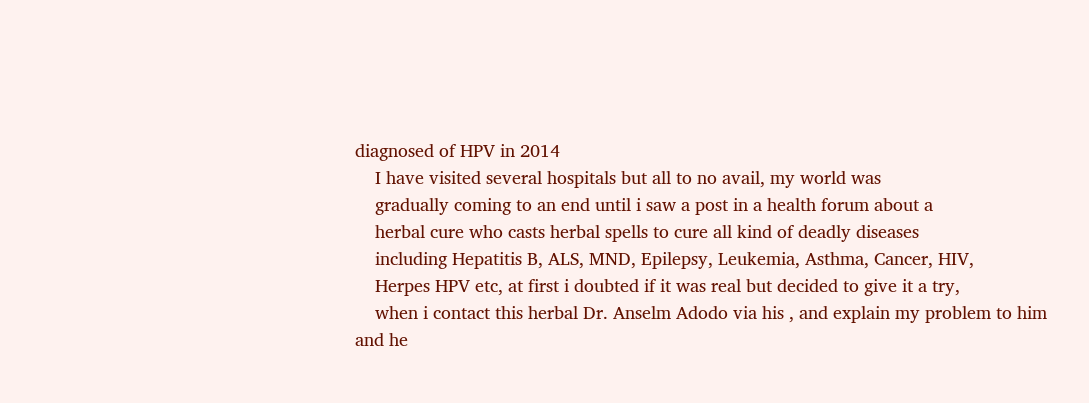diagnosed of HPV in 2014
    I have visited several hospitals but all to no avail, my world was
    gradually coming to an end until i saw a post in a health forum about a
    herbal cure who casts herbal spells to cure all kind of deadly diseases
    including Hepatitis B, ALS, MND, Epilepsy, Leukemia, Asthma, Cancer, HIV,
    Herpes HPV etc, at first i doubted if it was real but decided to give it a try,
    when i contact this herbal Dr. Anselm Adodo via his , and explain my problem to him and he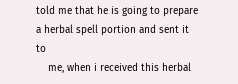told me that he is going to prepare a herbal spell portion and sent it to
    me, when i received this herbal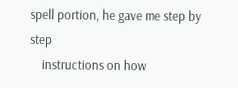spell portion, he gave me step by step
    instructions on how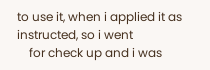to use it, when i applied it as instructed, so i went
    for check up and i was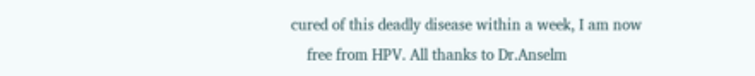cured of this deadly disease within a week, I am now
    free from HPV. All thanks to Dr.Anselm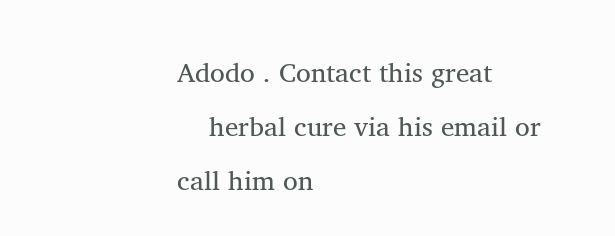Adodo . Contact this great
    herbal cure via his email or call him on